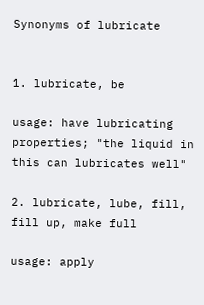Synonyms of lubricate


1. lubricate, be

usage: have lubricating properties; "the liquid in this can lubricates well"

2. lubricate, lube, fill, fill up, make full

usage: apply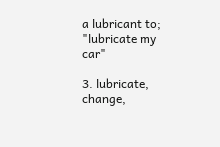a lubricant to; "lubricate my car"

3. lubricate, change,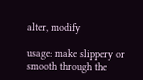alter, modify

usage: make slippery or smooth through the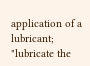application of a lubricant; "lubricate the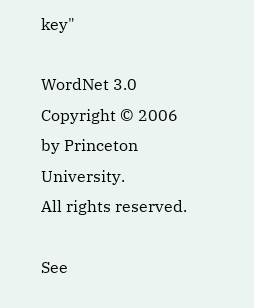key"

WordNet 3.0 Copyright © 2006 by Princeton University.
All rights reserved.

See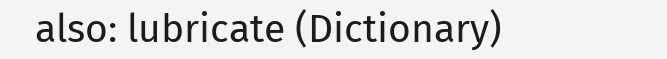also: lubricate (Dictionary)